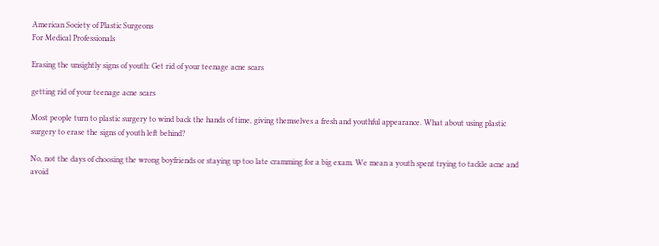American Society of Plastic Surgeons
For Medical Professionals

Erasing the unsightly signs of youth: Get rid of your teenage acne scars

getting rid of your teenage acne scars

Most people turn to plastic surgery to wind back the hands of time, giving themselves a fresh and youthful appearance. What about using plastic surgery to erase the signs of youth left behind?

No, not the days of choosing the wrong boyfriends or staying up too late cramming for a big exam. We mean a youth spent trying to tackle acne and avoid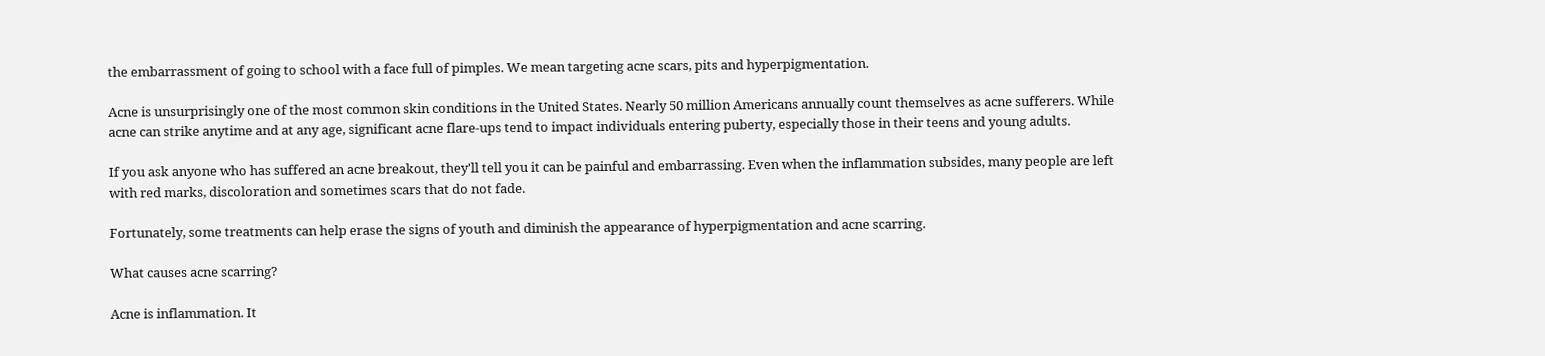the embarrassment of going to school with a face full of pimples. We mean targeting acne scars, pits and hyperpigmentation.

Acne is unsurprisingly one of the most common skin conditions in the United States. Nearly 50 million Americans annually count themselves as acne sufferers. While acne can strike anytime and at any age, significant acne flare-ups tend to impact individuals entering puberty, especially those in their teens and young adults.

If you ask anyone who has suffered an acne breakout, they'll tell you it can be painful and embarrassing. Even when the inflammation subsides, many people are left with red marks, discoloration and sometimes scars that do not fade.

Fortunately, some treatments can help erase the signs of youth and diminish the appearance of hyperpigmentation and acne scarring.

What causes acne scarring?

Acne is inflammation. It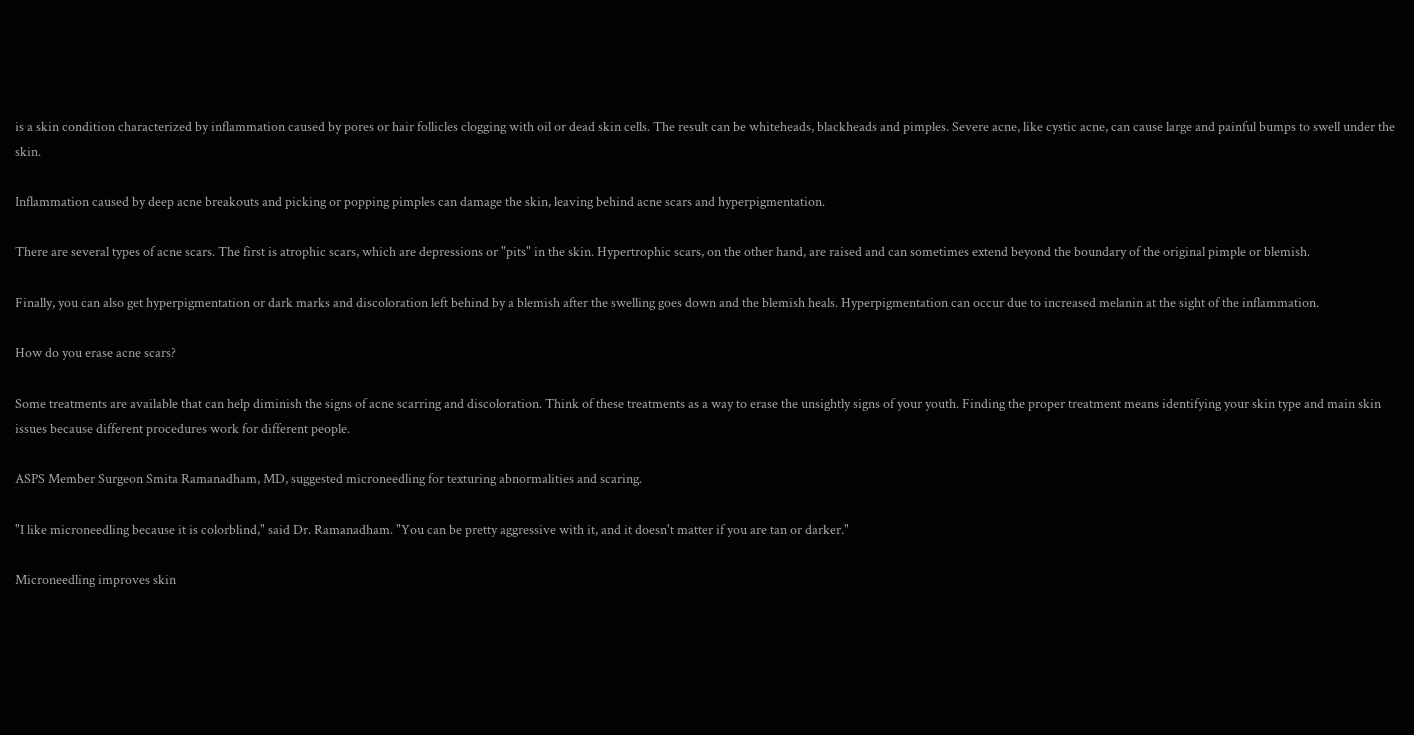is a skin condition characterized by inflammation caused by pores or hair follicles clogging with oil or dead skin cells. The result can be whiteheads, blackheads and pimples. Severe acne, like cystic acne, can cause large and painful bumps to swell under the skin.

Inflammation caused by deep acne breakouts and picking or popping pimples can damage the skin, leaving behind acne scars and hyperpigmentation.

There are several types of acne scars. The first is atrophic scars, which are depressions or "pits" in the skin. Hypertrophic scars, on the other hand, are raised and can sometimes extend beyond the boundary of the original pimple or blemish.

Finally, you can also get hyperpigmentation or dark marks and discoloration left behind by a blemish after the swelling goes down and the blemish heals. Hyperpigmentation can occur due to increased melanin at the sight of the inflammation.

How do you erase acne scars?

Some treatments are available that can help diminish the signs of acne scarring and discoloration. Think of these treatments as a way to erase the unsightly signs of your youth. Finding the proper treatment means identifying your skin type and main skin issues because different procedures work for different people.

ASPS Member Surgeon Smita Ramanadham, MD, suggested microneedling for texturing abnormalities and scaring.

"I like microneedling because it is colorblind," said Dr. Ramanadham. "You can be pretty aggressive with it, and it doesn't matter if you are tan or darker."

Microneedling improves skin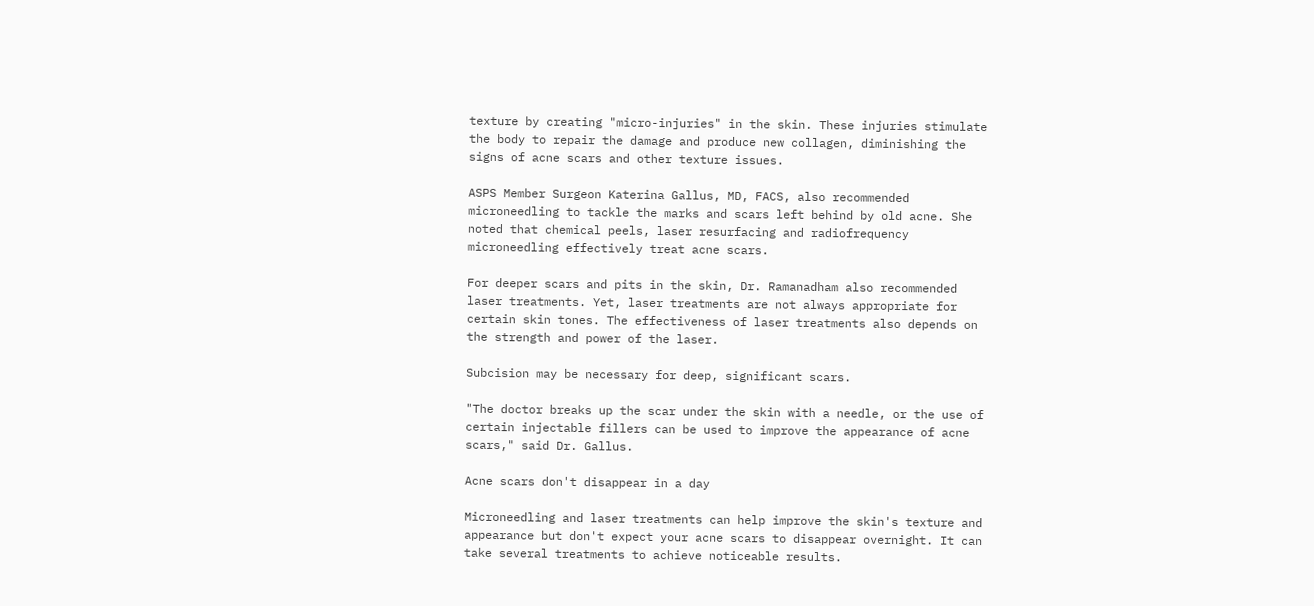texture by creating "micro-injuries" in the skin. These injuries stimulate the body to repair the damage and produce new collagen, diminishing the signs of acne scars and other texture issues.

ASPS Member Surgeon Katerina Gallus, MD, FACS, also recommended microneedling to tackle the marks and scars left behind by old acne. She noted that chemical peels, laser resurfacing and radiofrequency microneedling effectively treat acne scars.

For deeper scars and pits in the skin, Dr. Ramanadham also recommended laser treatments. Yet, laser treatments are not always appropriate for certain skin tones. The effectiveness of laser treatments also depends on the strength and power of the laser.

Subcision may be necessary for deep, significant scars.

"The doctor breaks up the scar under the skin with a needle, or the use of certain injectable fillers can be used to improve the appearance of acne scars," said Dr. Gallus.

Acne scars don't disappear in a day

Microneedling and laser treatments can help improve the skin's texture and appearance but don't expect your acne scars to disappear overnight. It can take several treatments to achieve noticeable results.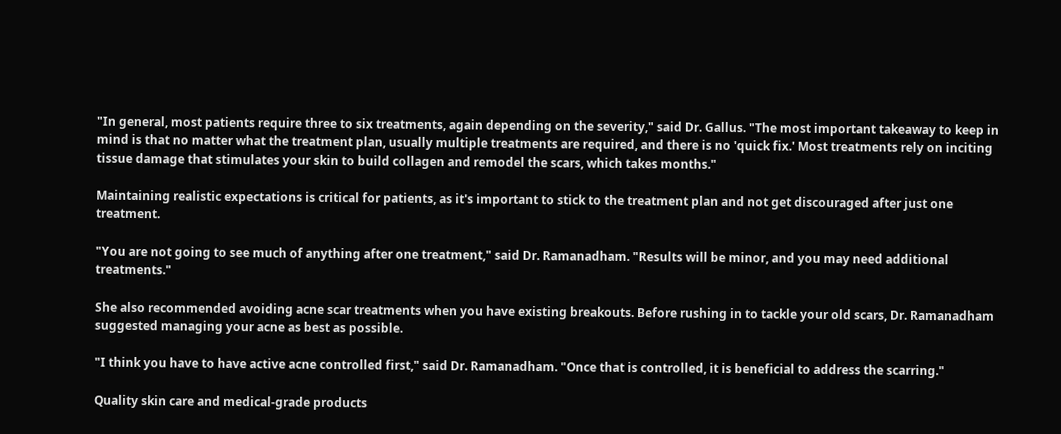"In general, most patients require three to six treatments, again depending on the severity," said Dr. Gallus. "The most important takeaway to keep in mind is that no matter what the treatment plan, usually multiple treatments are required, and there is no 'quick fix.' Most treatments rely on inciting tissue damage that stimulates your skin to build collagen and remodel the scars, which takes months."

Maintaining realistic expectations is critical for patients, as it's important to stick to the treatment plan and not get discouraged after just one treatment.

"You are not going to see much of anything after one treatment," said Dr. Ramanadham. "Results will be minor, and you may need additional treatments."

She also recommended avoiding acne scar treatments when you have existing breakouts. Before rushing in to tackle your old scars, Dr. Ramanadham suggested managing your acne as best as possible.

"I think you have to have active acne controlled first," said Dr. Ramanadham. "Once that is controlled, it is beneficial to address the scarring."

Quality skin care and medical-grade products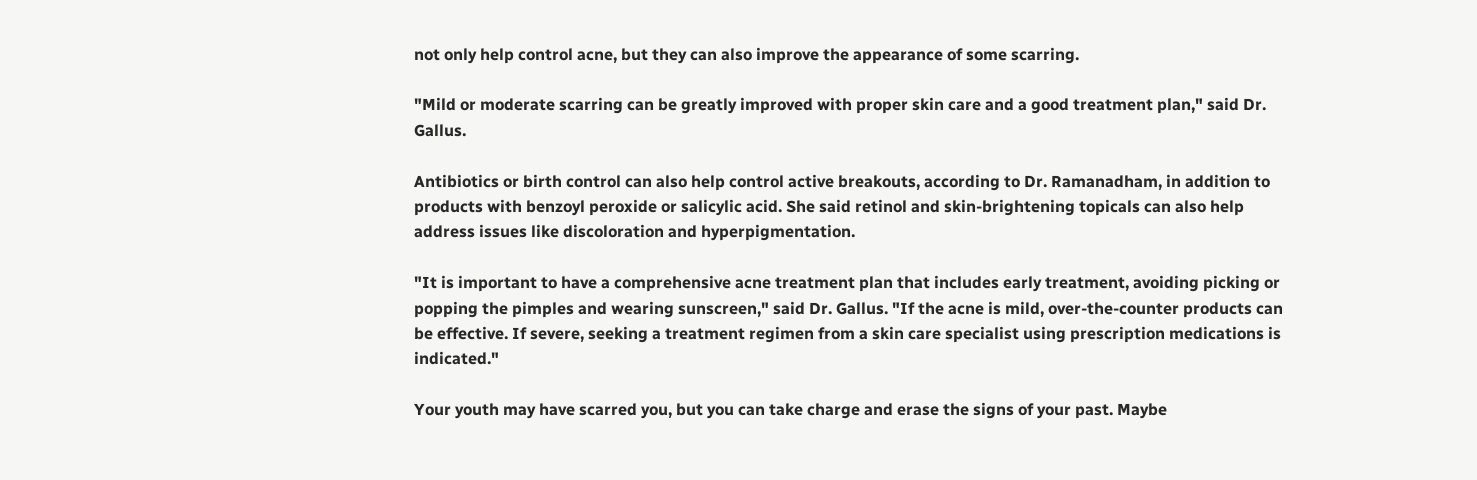not only help control acne, but they can also improve the appearance of some scarring.

"Mild or moderate scarring can be greatly improved with proper skin care and a good treatment plan," said Dr. Gallus.

Antibiotics or birth control can also help control active breakouts, according to Dr. Ramanadham, in addition to products with benzoyl peroxide or salicylic acid. She said retinol and skin-brightening topicals can also help address issues like discoloration and hyperpigmentation.

"It is important to have a comprehensive acne treatment plan that includes early treatment, avoiding picking or popping the pimples and wearing sunscreen," said Dr. Gallus. "If the acne is mild, over-the-counter products can be effective. If severe, seeking a treatment regimen from a skin care specialist using prescription medications is indicated."

Your youth may have scarred you, but you can take charge and erase the signs of your past. Maybe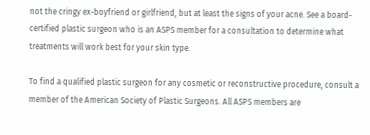not the cringy ex-boyfriend or girlfriend, but at least the signs of your acne. See a board-certified plastic surgeon who is an ASPS member for a consultation to determine what treatments will work best for your skin type.

To find a qualified plastic surgeon for any cosmetic or reconstructive procedure, consult a member of the American Society of Plastic Surgeons. All ASPS members are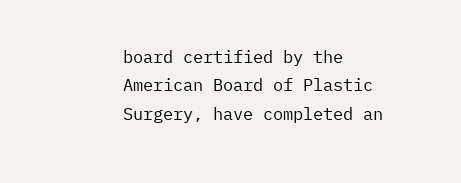board certified by the American Board of Plastic Surgery, have completed an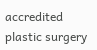accredited plastic surgery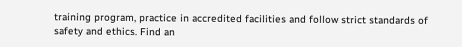training program, practice in accredited facilities and follow strict standards of safety and ethics. Find an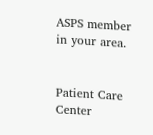ASPS member in your area.


Patient Care Center